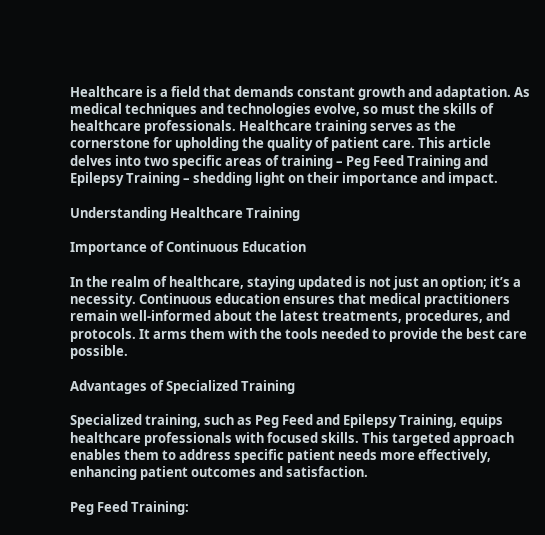Healthcare is a field that demands constant growth and adaptation. As medical techniques and technologies evolve, so must the skills of healthcare professionals. Healthcare training serves as the cornerstone for upholding the quality of patient care. This article delves into two specific areas of training – Peg Feed Training and Epilepsy Training – shedding light on their importance and impact.

Understanding Healthcare Training

Importance of Continuous Education

In the realm of healthcare, staying updated is not just an option; it’s a necessity. Continuous education ensures that medical practitioners remain well-informed about the latest treatments, procedures, and protocols. It arms them with the tools needed to provide the best care possible.

Advantages of Specialized Training

Specialized training, such as Peg Feed and Epilepsy Training, equips healthcare professionals with focused skills. This targeted approach enables them to address specific patient needs more effectively, enhancing patient outcomes and satisfaction.

Peg Feed Training: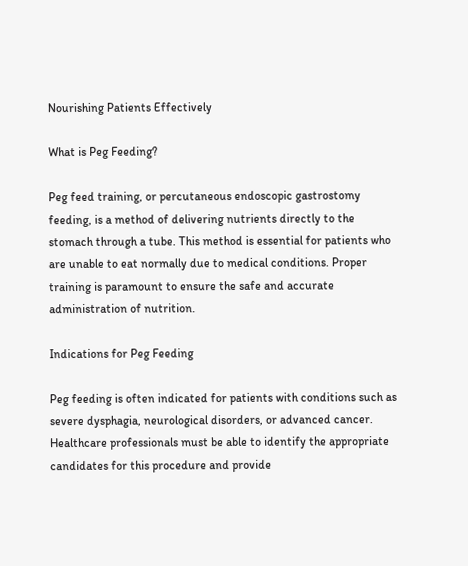Nourishing Patients Effectively

What is Peg Feeding?

Peg feed training, or percutaneous endoscopic gastrostomy feeding, is a method of delivering nutrients directly to the stomach through a tube. This method is essential for patients who are unable to eat normally due to medical conditions. Proper training is paramount to ensure the safe and accurate administration of nutrition.

Indications for Peg Feeding

Peg feeding is often indicated for patients with conditions such as severe dysphagia, neurological disorders, or advanced cancer. Healthcare professionals must be able to identify the appropriate candidates for this procedure and provide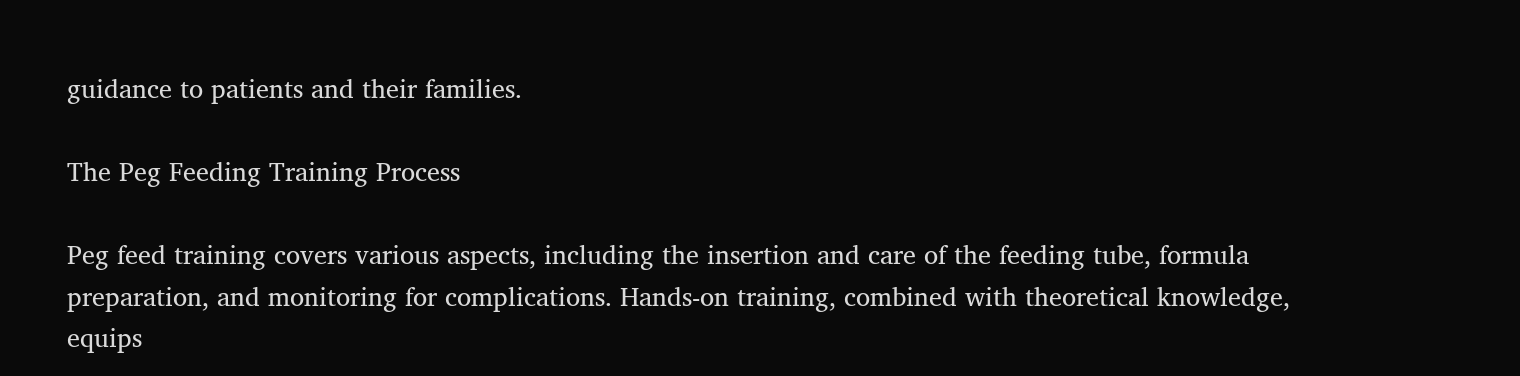guidance to patients and their families.

The Peg Feeding Training Process

Peg feed training covers various aspects, including the insertion and care of the feeding tube, formula preparation, and monitoring for complications. Hands-on training, combined with theoretical knowledge, equips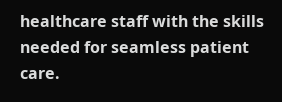healthcare staff with the skills needed for seamless patient care.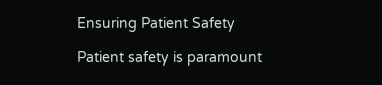Ensuring Patient Safety

Patient safety is paramount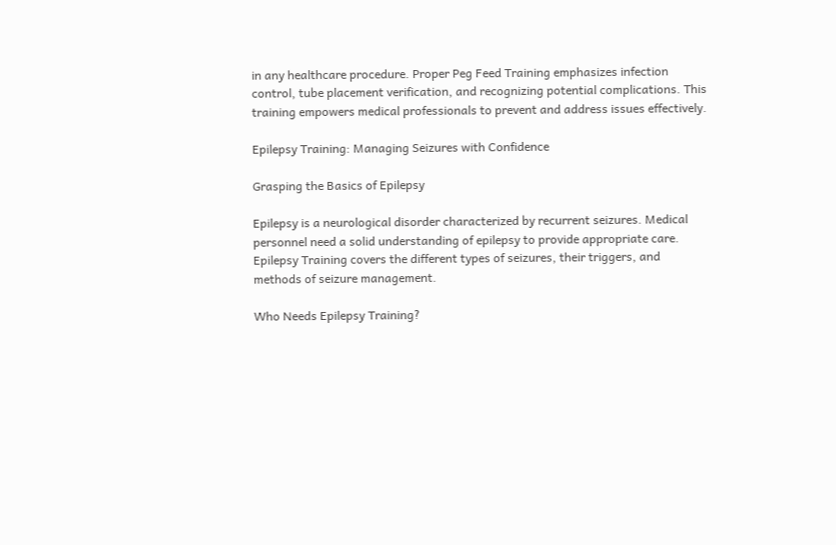in any healthcare procedure. Proper Peg Feed Training emphasizes infection control, tube placement verification, and recognizing potential complications. This training empowers medical professionals to prevent and address issues effectively.

Epilepsy Training: Managing Seizures with Confidence

Grasping the Basics of Epilepsy

Epilepsy is a neurological disorder characterized by recurrent seizures. Medical personnel need a solid understanding of epilepsy to provide appropriate care. Epilepsy Training covers the different types of seizures, their triggers, and methods of seizure management.

Who Needs Epilepsy Training?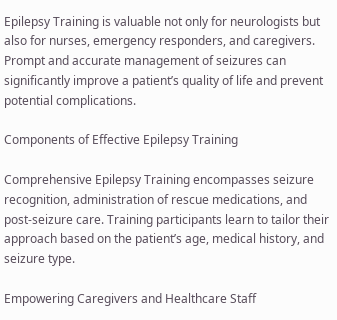Epilepsy Training is valuable not only for neurologists but also for nurses, emergency responders, and caregivers. Prompt and accurate management of seizures can significantly improve a patient’s quality of life and prevent potential complications.

Components of Effective Epilepsy Training

Comprehensive Epilepsy Training encompasses seizure recognition, administration of rescue medications, and post-seizure care. Training participants learn to tailor their approach based on the patient’s age, medical history, and seizure type.

Empowering Caregivers and Healthcare Staff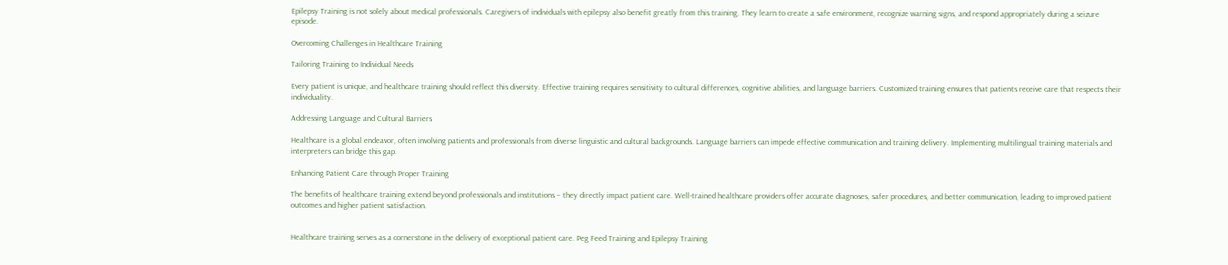Epilepsy Training is not solely about medical professionals. Caregivers of individuals with epilepsy also benefit greatly from this training. They learn to create a safe environment, recognize warning signs, and respond appropriately during a seizure episode.

Overcoming Challenges in Healthcare Training

Tailoring Training to Individual Needs

Every patient is unique, and healthcare training should reflect this diversity. Effective training requires sensitivity to cultural differences, cognitive abilities, and language barriers. Customized training ensures that patients receive care that respects their individuality.

Addressing Language and Cultural Barriers

Healthcare is a global endeavor, often involving patients and professionals from diverse linguistic and cultural backgrounds. Language barriers can impede effective communication and training delivery. Implementing multilingual training materials and interpreters can bridge this gap.

Enhancing Patient Care through Proper Training

The benefits of healthcare training extend beyond professionals and institutions – they directly impact patient care. Well-trained healthcare providers offer accurate diagnoses, safer procedures, and better communication, leading to improved patient outcomes and higher patient satisfaction.


Healthcare training serves as a cornerstone in the delivery of exceptional patient care. Peg Feed Training and Epilepsy Training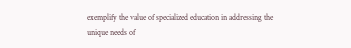exemplify the value of specialized education in addressing the unique needs of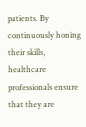patients. By continuously honing their skills, healthcare professionals ensure that they are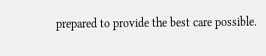prepared to provide the best care possible.